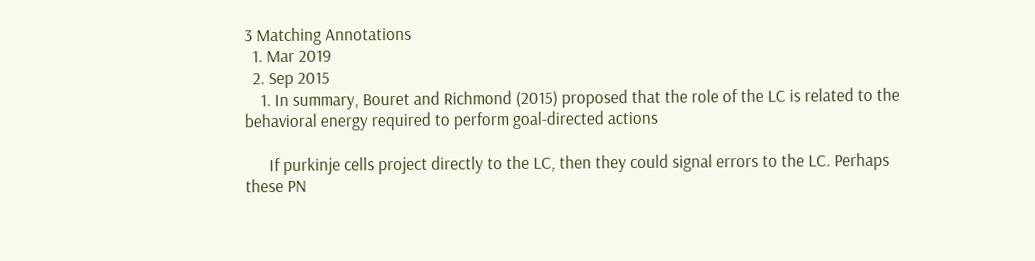3 Matching Annotations
  1. Mar 2019
  2. Sep 2015
    1. In summary, Bouret and Richmond (2015) proposed that the role of the LC is related to the behavioral energy required to perform goal-directed actions

      If purkinje cells project directly to the LC, then they could signal errors to the LC. Perhaps these PN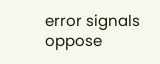error signals oppose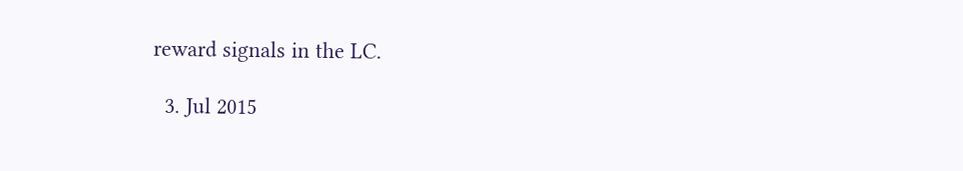reward signals in the LC.

  3. Jul 2015